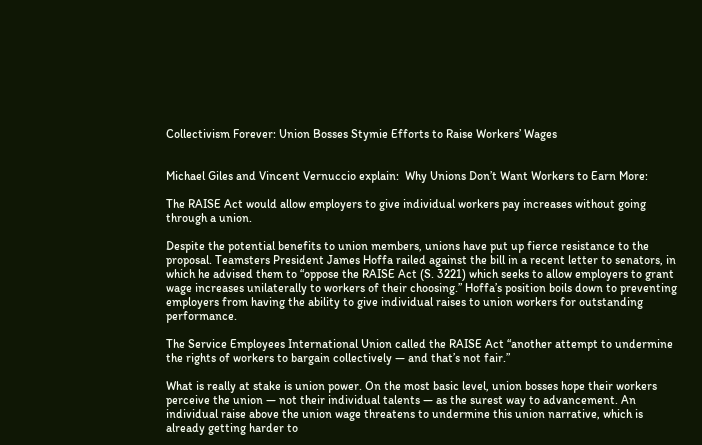Collectivism Forever: Union Bosses Stymie Efforts to Raise Workers’ Wages


Michael Giles and Vincent Vernuccio explain:  Why Unions Don’t Want Workers to Earn More:

The RAISE Act would allow employers to give individual workers pay increases without going through a union.

Despite the potential benefits to union members, unions have put up fierce resistance to the proposal. Teamsters President James Hoffa railed against the bill in a recent letter to senators, in which he advised them to “oppose the RAISE Act (S. 3221) which seeks to allow employers to grant wage increases unilaterally to workers of their choosing.” Hoffa’s position boils down to preventing employers from having the ability to give individual raises to union workers for outstanding performance.

The Service Employees International Union called the RAISE Act “another attempt to undermine the rights of workers to bargain collectively — and that’s not fair.”

What is really at stake is union power. On the most basic level, union bosses hope their workers perceive the union — not their individual talents — as the surest way to advancement. An individual raise above the union wage threatens to undermine this union narrative, which is already getting harder to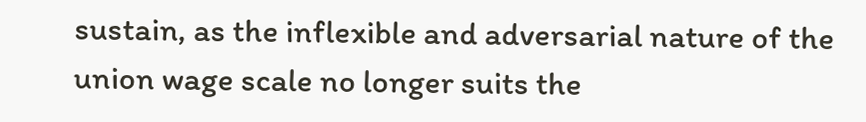sustain, as the inflexible and adversarial nature of the union wage scale no longer suits the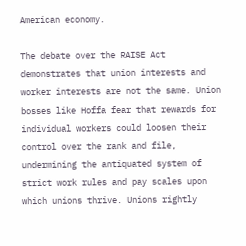American economy.

The debate over the RAISE Act demonstrates that union interests and worker interests are not the same. Union bosses like Hoffa fear that rewards for individual workers could loosen their control over the rank and file, undermining the antiquated system of strict work rules and pay scales upon which unions thrive. Unions rightly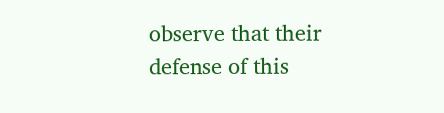observe that their defense of this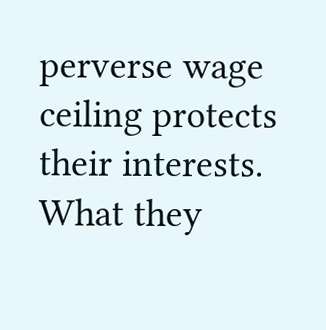perverse wage ceiling protects their interests. What they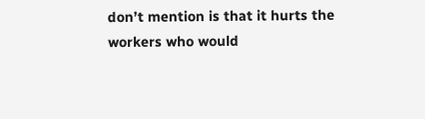don’t mention is that it hurts the workers who would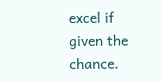excel if given the chance.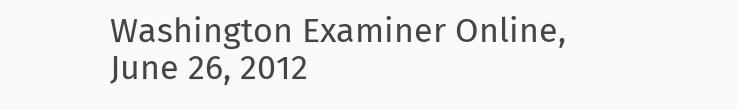Washington Examiner Online, June 26, 2012